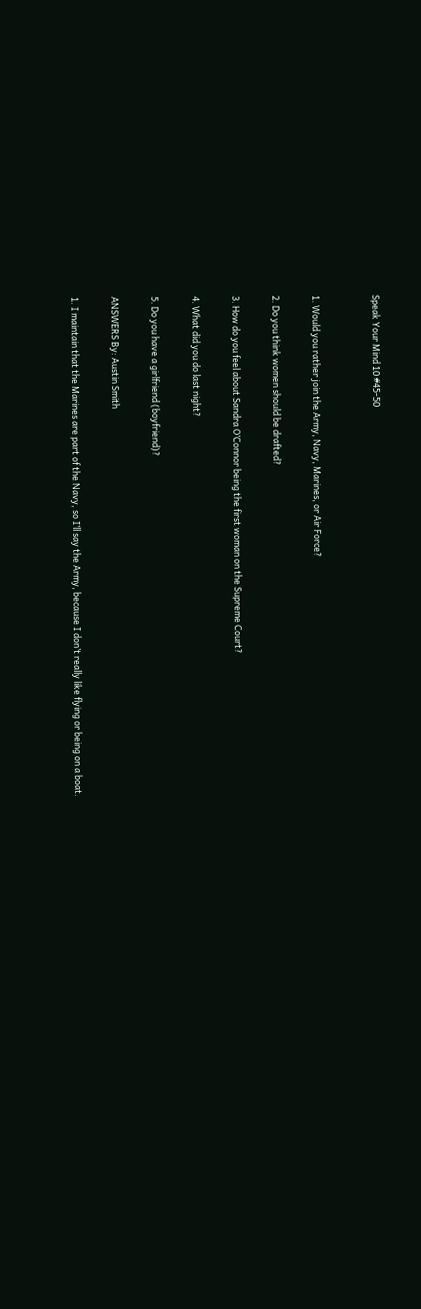Speak Your Mind 10 #45-50


1. Would you rather join the Army, Navy, Marines, or Air Force?

2. Do you think women should be drafted?

3. How do you feel about Sandra O’Connor being the first woman on the Supreme Court?

4. What did you do last night?

5. Do you have a girlfriend (boyfriend)?

ANSWERS By: Austin Smith

1. I maintain that the Marines are part of the Navy, so I’ll say the Army, because I don’t really like flying or being on a boat.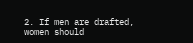2. If men are drafted, women should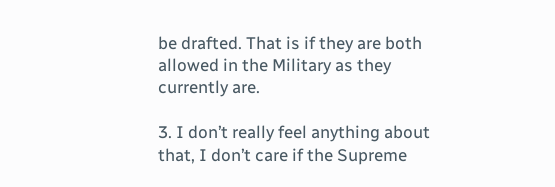be drafted. That is if they are both allowed in the Military as they currently are.

3. I don’t really feel anything about that, I don’t care if the Supreme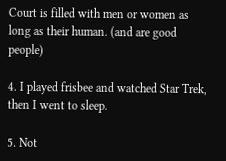Court is filled with men or women as long as their human. (and are good people)

4. I played frisbee and watched Star Trek, then I went to sleep.

5. Not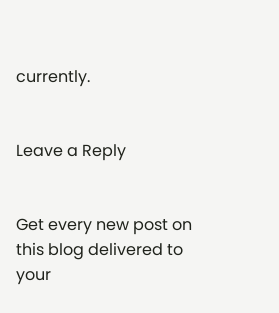currently.


Leave a Reply


Get every new post on this blog delivered to your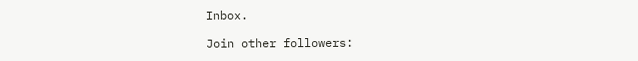Inbox.

Join other followers: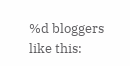%d bloggers like this: